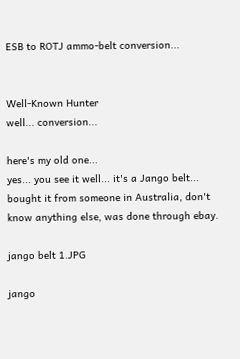ESB to ROTJ ammo-belt conversion...


Well-Known Hunter
well... conversion...

here's my old one...
yes... you see it well... it's a Jango belt... bought it from someone in Australia, don't know anything else, was done through ebay.

jango belt 1.JPG

jango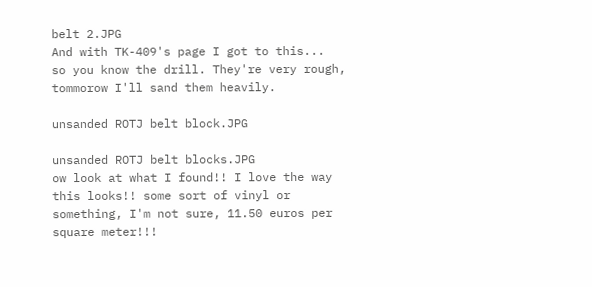belt 2.JPG
And with TK-409's page I got to this...
so you know the drill. They're very rough, tommorow I'll sand them heavily.

unsanded ROTJ belt block.JPG

unsanded ROTJ belt blocks.JPG
ow look at what I found!! I love the way this looks!! some sort of vinyl or something, I'm not sure, 11.50 euros per square meter!!!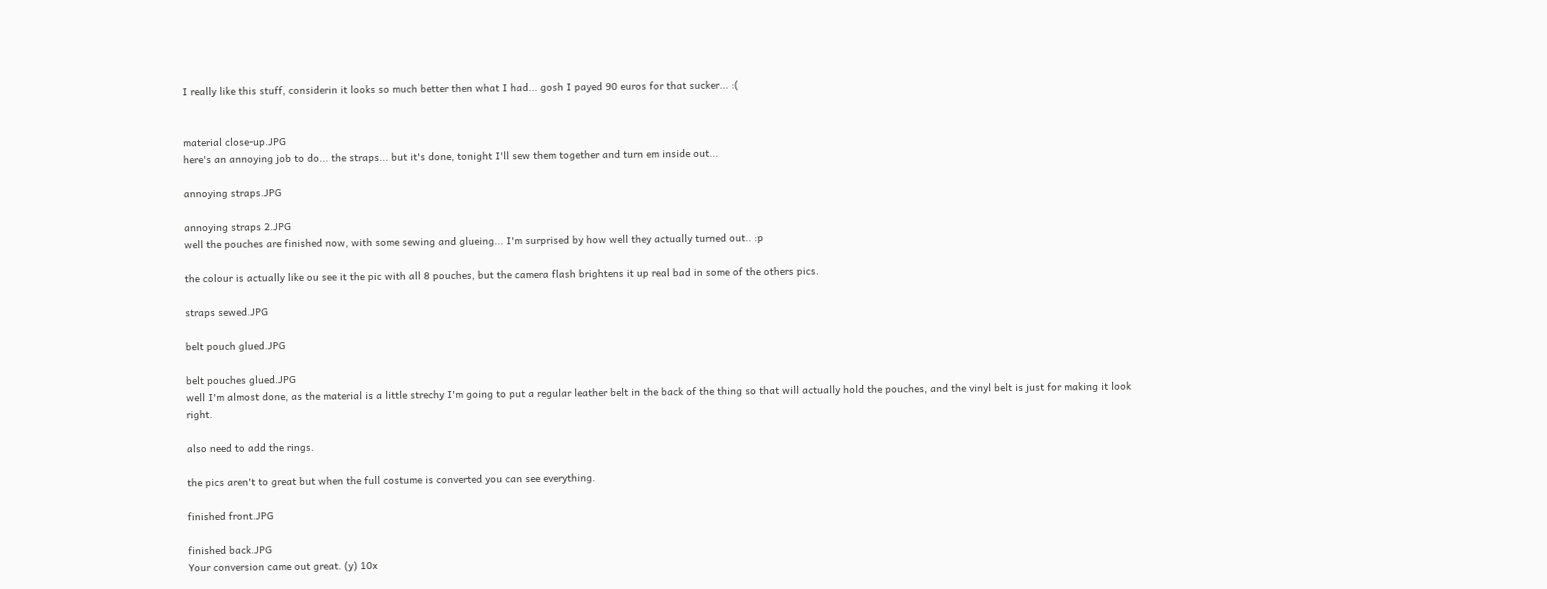I really like this stuff, considerin it looks so much better then what I had... gosh I payed 90 euros for that sucker... :(


material close-up.JPG
here's an annoying job to do... the straps... but it's done, tonight I'll sew them together and turn em inside out...

annoying straps.JPG

annoying straps 2.JPG
well the pouches are finished now, with some sewing and glueing... I'm surprised by how well they actually turned out.. :p

the colour is actually like ou see it the pic with all 8 pouches, but the camera flash brightens it up real bad in some of the others pics.

straps sewed.JPG

belt pouch glued.JPG

belt pouches glued.JPG
well I'm almost done, as the material is a little strechy I'm going to put a regular leather belt in the back of the thing so that will actually hold the pouches, and the vinyl belt is just for making it look right.

also need to add the rings.

the pics aren't to great but when the full costume is converted you can see everything.

finished front.JPG

finished back.JPG
Your conversion came out great. (y) 10x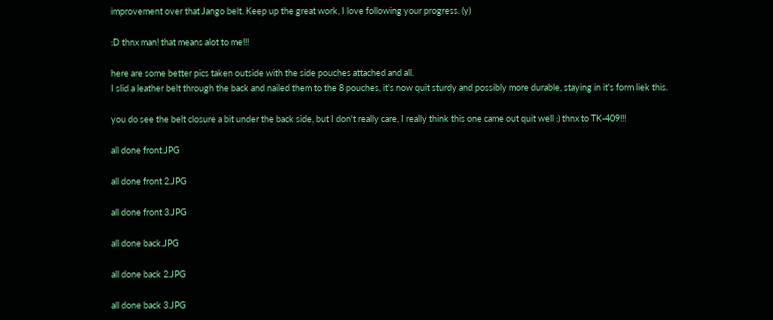improvement over that Jango belt. Keep up the great work, I love following your progress. (y)

:D thnx man! that means alot to me!!!

here are some better pics taken outside with the side pouches attached and all.
I slid a leather belt through the back and nailed them to the 8 pouches, it's now quit sturdy and possibly more durable, staying in it's form liek this.

you do see the belt closure a bit under the back side, but I don't really care, I really think this one came out quit well :) thnx to TK-409!!!

all done front.JPG

all done front 2.JPG

all done front 3.JPG

all done back.JPG

all done back 2.JPG

all done back 3.JPG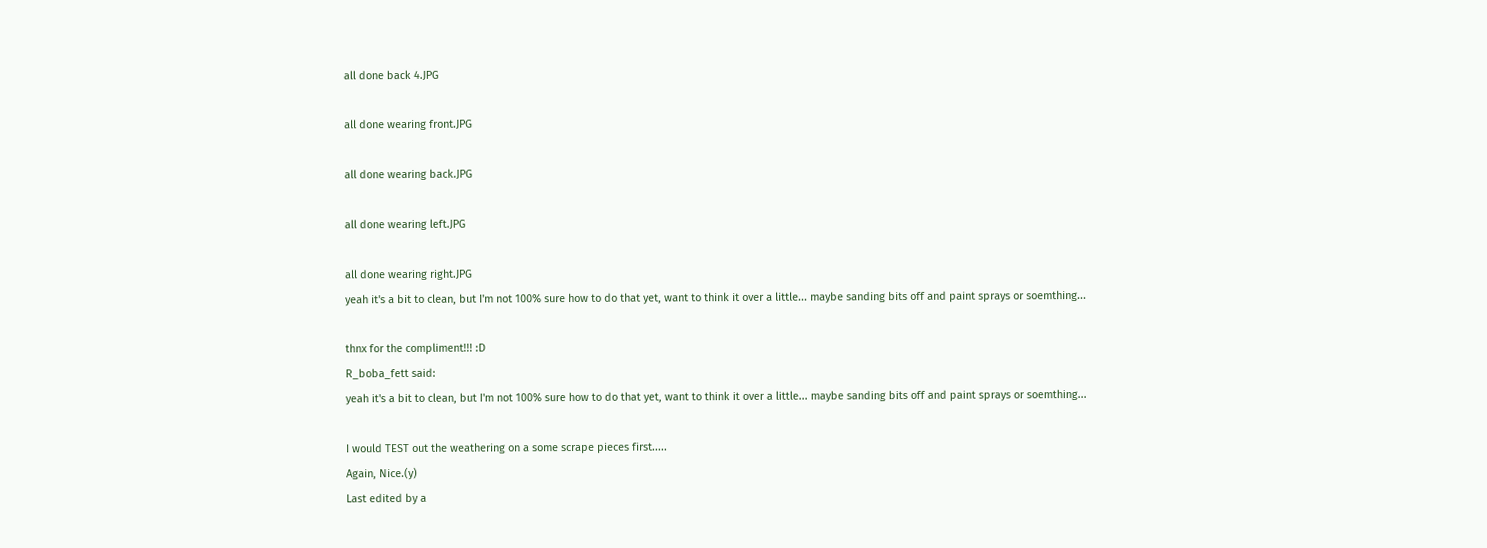all done back 4.JPG

all done wearing front.JPG

all done wearing back.JPG

all done wearing left.JPG

all done wearing right.JPG
yeah it's a bit to clean, but I'm not 100% sure how to do that yet, want to think it over a little... maybe sanding bits off and paint sprays or soemthing...

thnx for the compliment!!! :D
R_boba_fett said:
yeah it's a bit to clean, but I'm not 100% sure how to do that yet, want to think it over a little... maybe sanding bits off and paint sprays or soemthing...

I would TEST out the weathering on a some scrape pieces first.....
Again, Nice.(y)
Last edited by a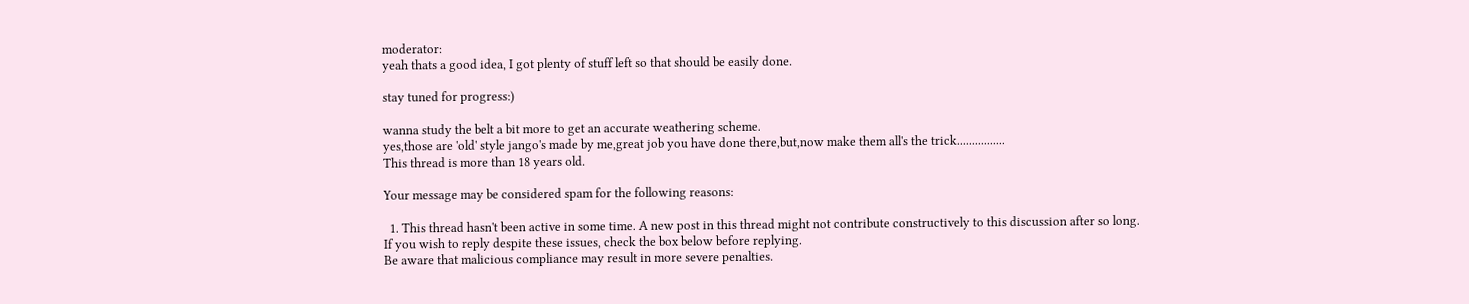moderator:
yeah thats a good idea, I got plenty of stuff left so that should be easily done.

stay tuned for progress:)

wanna study the belt a bit more to get an accurate weathering scheme.
yes,those are 'old' style jango's made by me,great job you have done there,but,now make them all's the trick................
This thread is more than 18 years old.

Your message may be considered spam for the following reasons:

  1. This thread hasn't been active in some time. A new post in this thread might not contribute constructively to this discussion after so long.
If you wish to reply despite these issues, check the box below before replying.
Be aware that malicious compliance may result in more severe penalties.